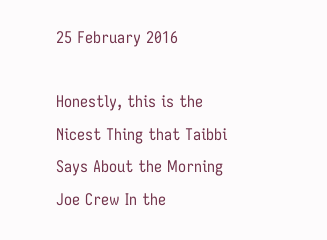25 February 2016

Honestly, this is the Nicest Thing that Taibbi Says About the Morning Joe Crew In the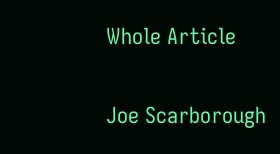Whole Article

Joe Scarborough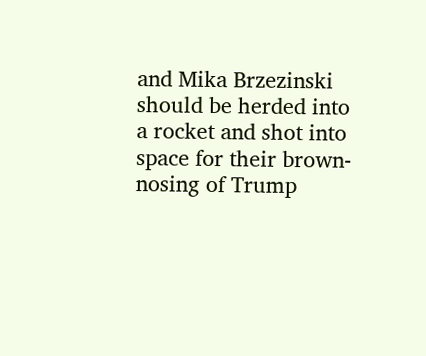and Mika Brzezinski should be herded into a rocket and shot into space for their brown-nosing of Trump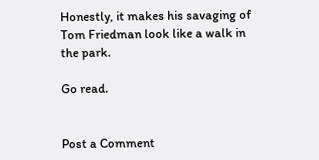Honestly, it makes his savaging of Tom Friedman look like a walk in the park.

Go read.


Post a Comment